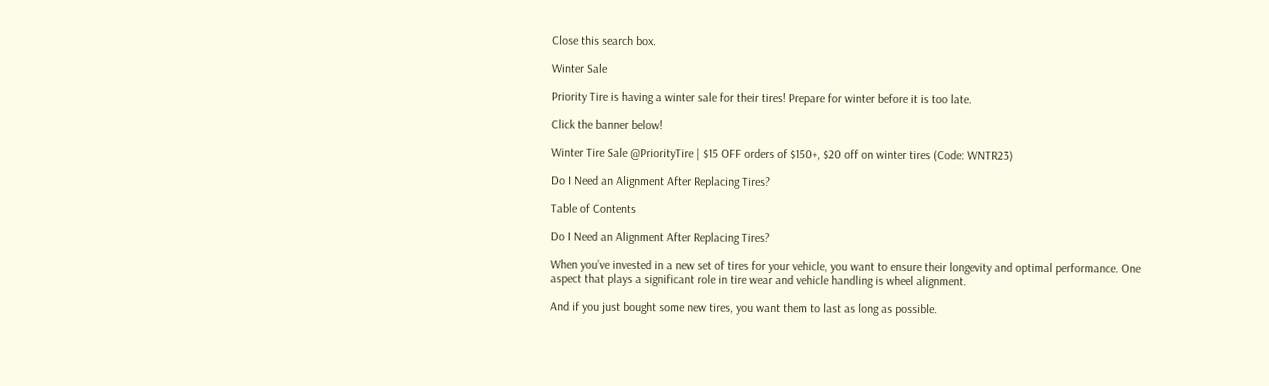Close this search box.

Winter Sale

Priority Tire is having a winter sale for their tires! Prepare for winter before it is too late.

Click the banner below!

Winter Tire Sale @PriorityTire | $15 OFF orders of $150+, $20 off on winter tires (Code: WNTR23)

Do I Need an Alignment After Replacing Tires?

Table of Contents

Do I Need an Alignment After Replacing Tires?

When you’ve invested in a new set of tires for your vehicle, you want to ensure their longevity and optimal performance. One aspect that plays a significant role in tire wear and vehicle handling is wheel alignment.

And if you just bought some new tires, you want them to last as long as possible.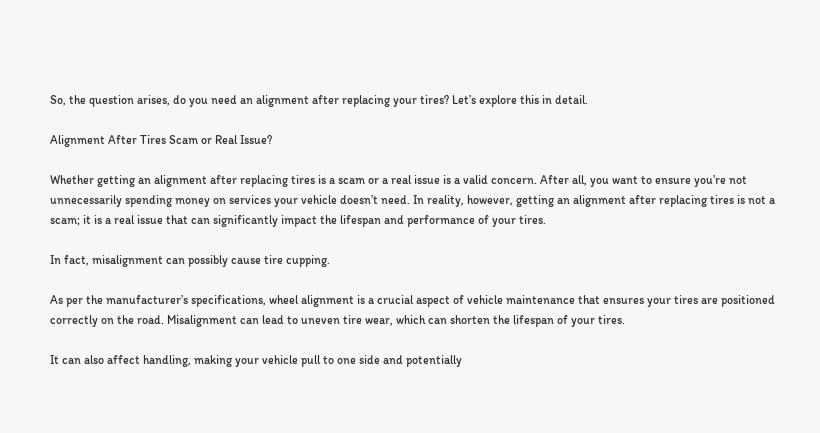So, the question arises, do you need an alignment after replacing your tires? Let’s explore this in detail.

Alignment After Tires Scam or Real Issue?

Whether getting an alignment after replacing tires is a scam or a real issue is a valid concern. After all, you want to ensure you’re not unnecessarily spending money on services your vehicle doesn’t need. In reality, however, getting an alignment after replacing tires is not a scam; it is a real issue that can significantly impact the lifespan and performance of your tires.

In fact, misalignment can possibly cause tire cupping.

As per the manufacturer’s specifications, wheel alignment is a crucial aspect of vehicle maintenance that ensures your tires are positioned correctly on the road. Misalignment can lead to uneven tire wear, which can shorten the lifespan of your tires.

It can also affect handling, making your vehicle pull to one side and potentially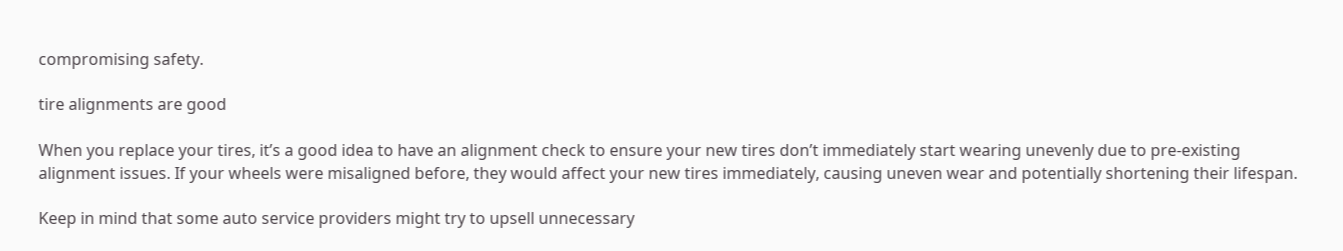compromising safety.

tire alignments are good

When you replace your tires, it’s a good idea to have an alignment check to ensure your new tires don’t immediately start wearing unevenly due to pre-existing alignment issues. If your wheels were misaligned before, they would affect your new tires immediately, causing uneven wear and potentially shortening their lifespan.

Keep in mind that some auto service providers might try to upsell unnecessary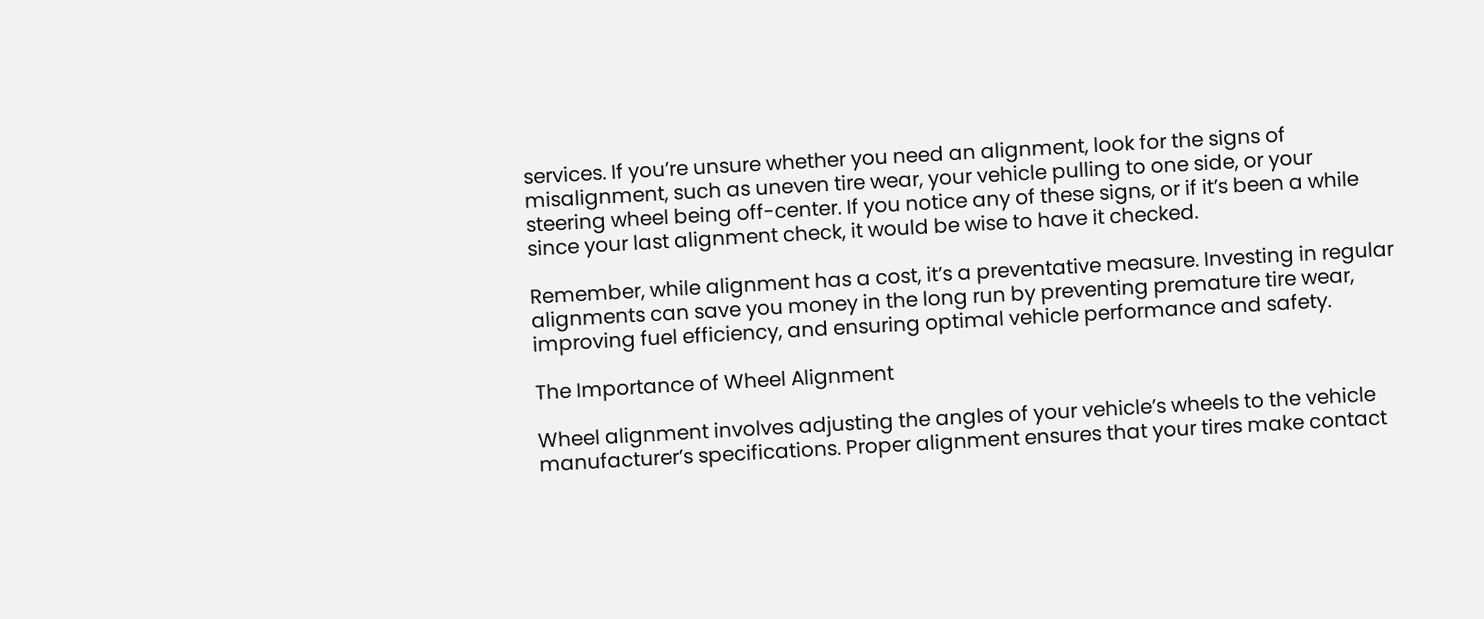services. If you’re unsure whether you need an alignment, look for the signs of misalignment, such as uneven tire wear, your vehicle pulling to one side, or your steering wheel being off-center. If you notice any of these signs, or if it’s been a while since your last alignment check, it would be wise to have it checked.

Remember, while alignment has a cost, it’s a preventative measure. Investing in regular alignments can save you money in the long run by preventing premature tire wear, improving fuel efficiency, and ensuring optimal vehicle performance and safety.

The Importance of Wheel Alignment

Wheel alignment involves adjusting the angles of your vehicle’s wheels to the vehicle manufacturer’s specifications. Proper alignment ensures that your tires make contact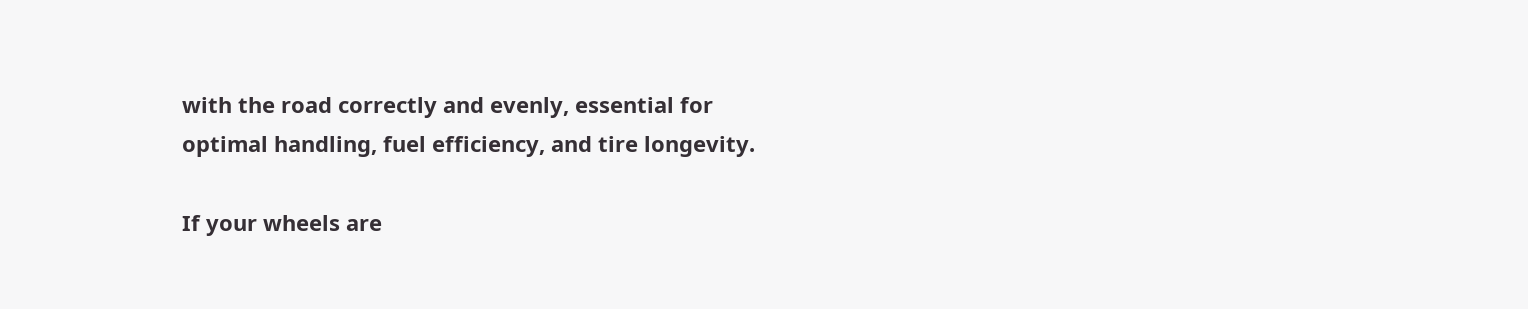with the road correctly and evenly, essential for optimal handling, fuel efficiency, and tire longevity.

If your wheels are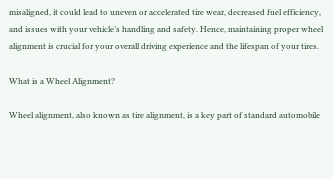misaligned, it could lead to uneven or accelerated tire wear, decreased fuel efficiency, and issues with your vehicle’s handling and safety. Hence, maintaining proper wheel alignment is crucial for your overall driving experience and the lifespan of your tires.

What is a Wheel Alignment?

Wheel alignment, also known as tire alignment, is a key part of standard automobile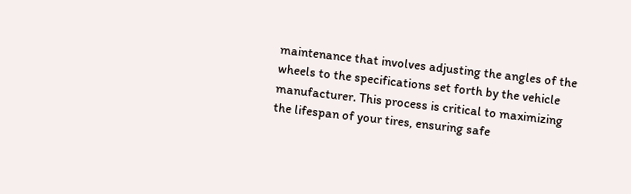maintenance that involves adjusting the angles of the wheels to the specifications set forth by the vehicle manufacturer. This process is critical to maximizing the lifespan of your tires, ensuring safe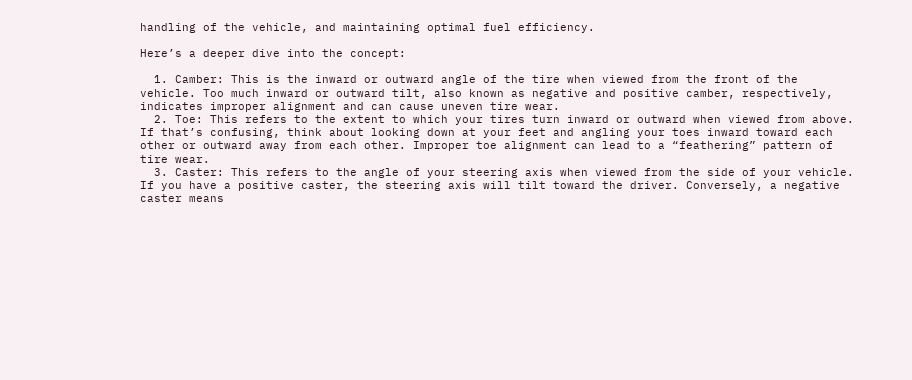handling of the vehicle, and maintaining optimal fuel efficiency.

Here’s a deeper dive into the concept:

  1. Camber: This is the inward or outward angle of the tire when viewed from the front of the vehicle. Too much inward or outward tilt, also known as negative and positive camber, respectively, indicates improper alignment and can cause uneven tire wear.
  2. Toe: This refers to the extent to which your tires turn inward or outward when viewed from above. If that’s confusing, think about looking down at your feet and angling your toes inward toward each other or outward away from each other. Improper toe alignment can lead to a “feathering” pattern of tire wear.
  3. Caster: This refers to the angle of your steering axis when viewed from the side of your vehicle. If you have a positive caster, the steering axis will tilt toward the driver. Conversely, a negative caster means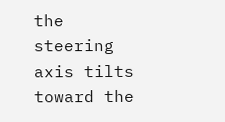the steering axis tilts toward the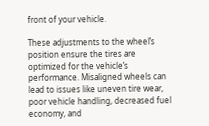front of your vehicle.

These adjustments to the wheel’s position ensure the tires are optimized for the vehicle’s performance. Misaligned wheels can lead to issues like uneven tire wear, poor vehicle handling, decreased fuel economy, and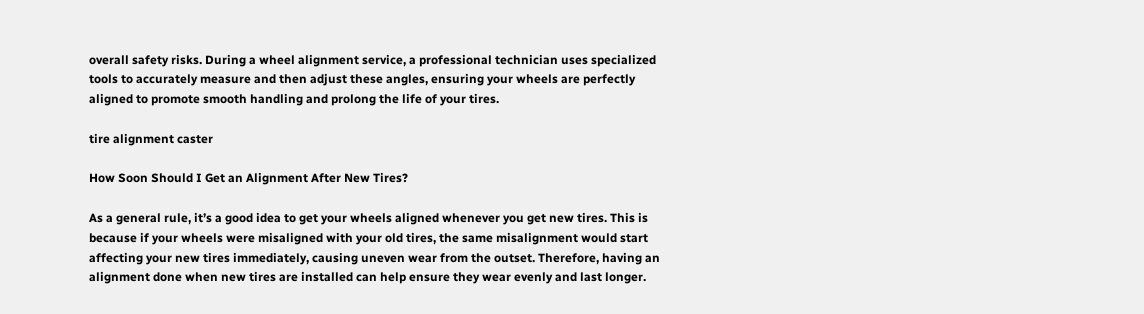overall safety risks. During a wheel alignment service, a professional technician uses specialized tools to accurately measure and then adjust these angles, ensuring your wheels are perfectly aligned to promote smooth handling and prolong the life of your tires.

tire alignment caster

How Soon Should I Get an Alignment After New Tires?

As a general rule, it’s a good idea to get your wheels aligned whenever you get new tires. This is because if your wheels were misaligned with your old tires, the same misalignment would start affecting your new tires immediately, causing uneven wear from the outset. Therefore, having an alignment done when new tires are installed can help ensure they wear evenly and last longer.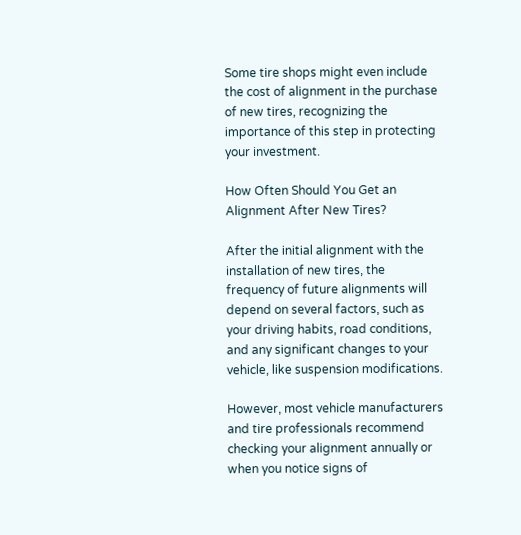Some tire shops might even include the cost of alignment in the purchase of new tires, recognizing the importance of this step in protecting your investment.

How Often Should You Get an Alignment After New Tires?

After the initial alignment with the installation of new tires, the frequency of future alignments will depend on several factors, such as your driving habits, road conditions, and any significant changes to your vehicle, like suspension modifications.

However, most vehicle manufacturers and tire professionals recommend checking your alignment annually or when you notice signs of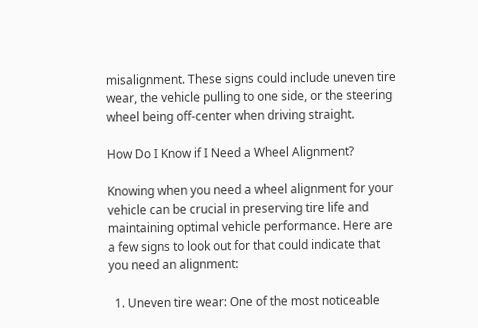misalignment. These signs could include uneven tire wear, the vehicle pulling to one side, or the steering wheel being off-center when driving straight.

How Do I Know if I Need a Wheel Alignment?

Knowing when you need a wheel alignment for your vehicle can be crucial in preserving tire life and maintaining optimal vehicle performance. Here are a few signs to look out for that could indicate that you need an alignment:

  1. Uneven tire wear: One of the most noticeable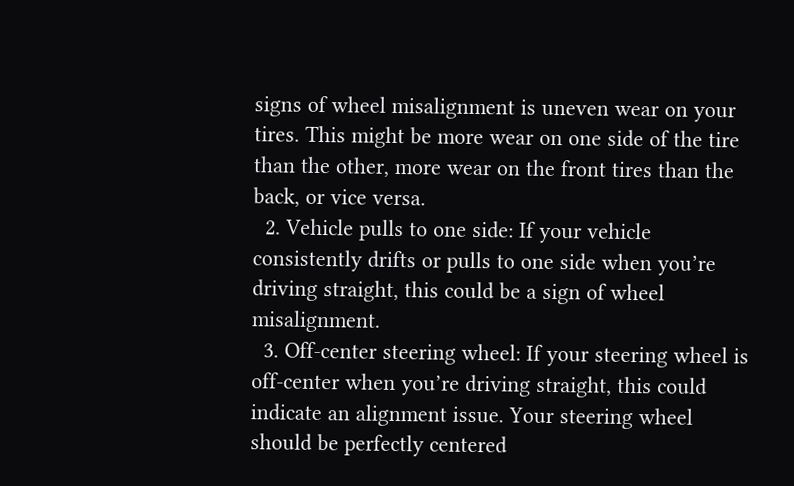signs of wheel misalignment is uneven wear on your tires. This might be more wear on one side of the tire than the other, more wear on the front tires than the back, or vice versa.
  2. Vehicle pulls to one side: If your vehicle consistently drifts or pulls to one side when you’re driving straight, this could be a sign of wheel misalignment.
  3. Off-center steering wheel: If your steering wheel is off-center when you’re driving straight, this could indicate an alignment issue. Your steering wheel should be perfectly centered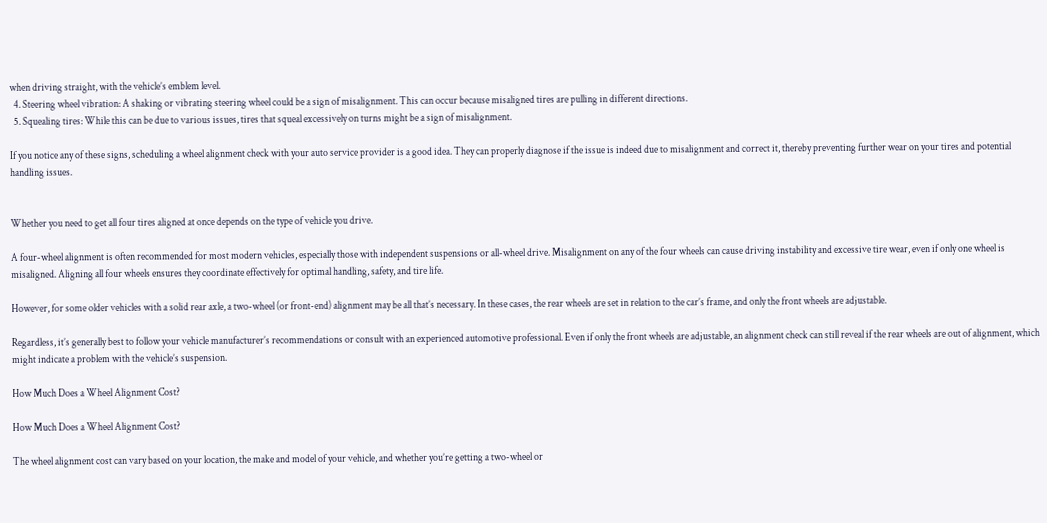when driving straight, with the vehicle’s emblem level.
  4. Steering wheel vibration: A shaking or vibrating steering wheel could be a sign of misalignment. This can occur because misaligned tires are pulling in different directions.
  5. Squealing tires: While this can be due to various issues, tires that squeal excessively on turns might be a sign of misalignment.

If you notice any of these signs, scheduling a wheel alignment check with your auto service provider is a good idea. They can properly diagnose if the issue is indeed due to misalignment and correct it, thereby preventing further wear on your tires and potential handling issues.


Whether you need to get all four tires aligned at once depends on the type of vehicle you drive.

A four-wheel alignment is often recommended for most modern vehicles, especially those with independent suspensions or all-wheel drive. Misalignment on any of the four wheels can cause driving instability and excessive tire wear, even if only one wheel is misaligned. Aligning all four wheels ensures they coordinate effectively for optimal handling, safety, and tire life.

However, for some older vehicles with a solid rear axle, a two-wheel (or front-end) alignment may be all that’s necessary. In these cases, the rear wheels are set in relation to the car’s frame, and only the front wheels are adjustable.

Regardless, it’s generally best to follow your vehicle manufacturer’s recommendations or consult with an experienced automotive professional. Even if only the front wheels are adjustable, an alignment check can still reveal if the rear wheels are out of alignment, which might indicate a problem with the vehicle’s suspension.

How Much Does a Wheel Alignment Cost?

How Much Does a Wheel Alignment Cost?

The wheel alignment cost can vary based on your location, the make and model of your vehicle, and whether you’re getting a two-wheel or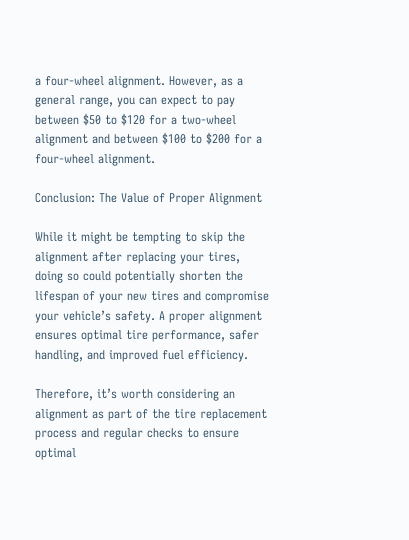a four-wheel alignment. However, as a general range, you can expect to pay between $50 to $120 for a two-wheel alignment and between $100 to $200 for a four-wheel alignment.

Conclusion: The Value of Proper Alignment

While it might be tempting to skip the alignment after replacing your tires, doing so could potentially shorten the lifespan of your new tires and compromise your vehicle’s safety. A proper alignment ensures optimal tire performance, safer handling, and improved fuel efficiency.

Therefore, it’s worth considering an alignment as part of the tire replacement process and regular checks to ensure optimal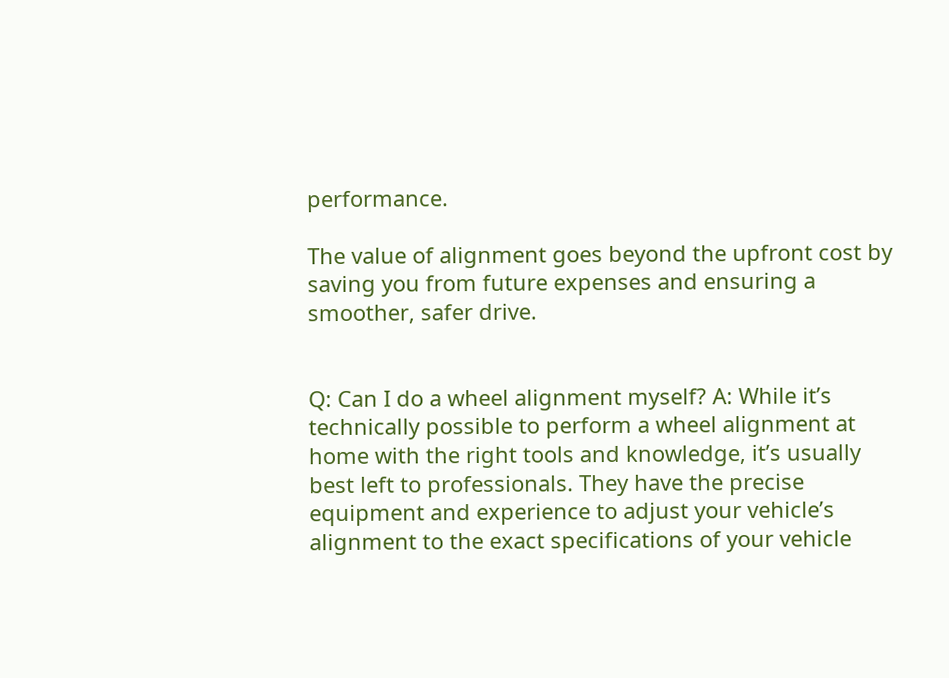performance.

The value of alignment goes beyond the upfront cost by saving you from future expenses and ensuring a smoother, safer drive.


Q: Can I do a wheel alignment myself? A: While it’s technically possible to perform a wheel alignment at home with the right tools and knowledge, it’s usually best left to professionals. They have the precise equipment and experience to adjust your vehicle’s alignment to the exact specifications of your vehicle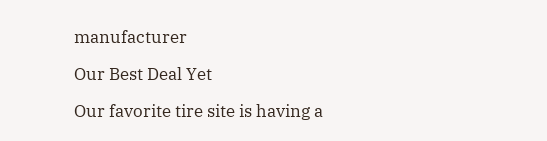manufacturer

Our Best Deal Yet

Our favorite tire site is having a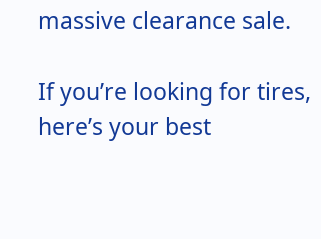massive clearance sale.

If you’re looking for tires, here’s your best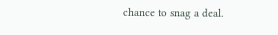chance to snag a deal.